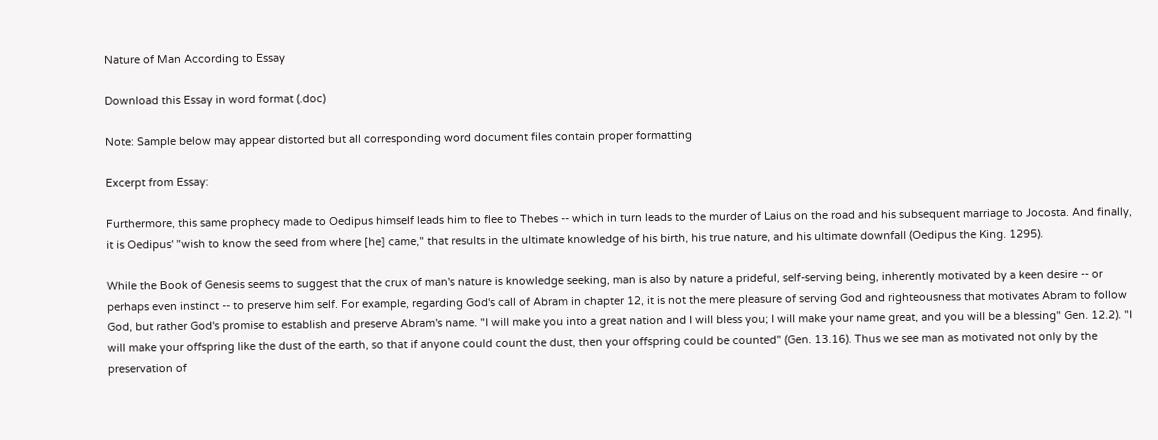Nature of Man According to Essay

Download this Essay in word format (.doc)

Note: Sample below may appear distorted but all corresponding word document files contain proper formatting

Excerpt from Essay:

Furthermore, this same prophecy made to Oedipus himself leads him to flee to Thebes -- which in turn leads to the murder of Laius on the road and his subsequent marriage to Jocosta. And finally, it is Oedipus' "wish to know the seed from where [he] came," that results in the ultimate knowledge of his birth, his true nature, and his ultimate downfall (Oedipus the King. 1295).

While the Book of Genesis seems to suggest that the crux of man's nature is knowledge seeking, man is also by nature a prideful, self-serving being, inherently motivated by a keen desire -- or perhaps even instinct -- to preserve him self. For example, regarding God's call of Abram in chapter 12, it is not the mere pleasure of serving God and righteousness that motivates Abram to follow God, but rather God's promise to establish and preserve Abram's name. "I will make you into a great nation and I will bless you; I will make your name great, and you will be a blessing" Gen. 12.2). "I will make your offspring like the dust of the earth, so that if anyone could count the dust, then your offspring could be counted" (Gen. 13.16). Thus we see man as motivated not only by the preservation of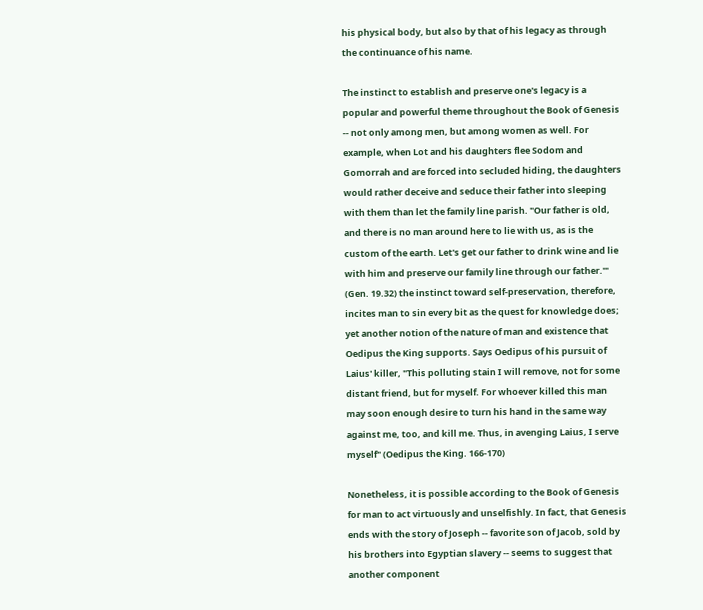his physical body, but also by that of his legacy as through the continuance of his name.

The instinct to establish and preserve one's legacy is a popular and powerful theme throughout the Book of Genesis -- not only among men, but among women as well. For example, when Lot and his daughters flee Sodom and Gomorrah and are forced into secluded hiding, the daughters would rather deceive and seduce their father into sleeping with them than let the family line parish. "Our father is old, and there is no man around here to lie with us, as is the custom of the earth. Let's get our father to drink wine and lie with him and preserve our family line through our father.'" (Gen. 19.32) the instinct toward self-preservation, therefore, incites man to sin every bit as the quest for knowledge does; yet another notion of the nature of man and existence that Oedipus the King supports. Says Oedipus of his pursuit of Laius' killer, "This polluting stain I will remove, not for some distant friend, but for myself. For whoever killed this man may soon enough desire to turn his hand in the same way against me, too, and kill me. Thus, in avenging Laius, I serve myself" (Oedipus the King. 166-170)

Nonetheless, it is possible according to the Book of Genesis for man to act virtuously and unselfishly. In fact, that Genesis ends with the story of Joseph -- favorite son of Jacob, sold by his brothers into Egyptian slavery -- seems to suggest that another component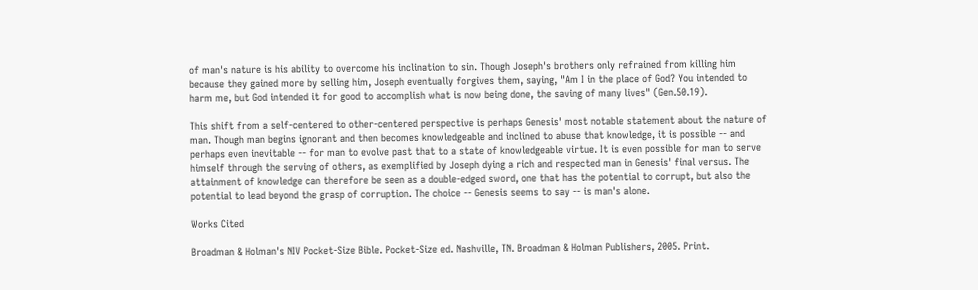of man's nature is his ability to overcome his inclination to sin. Though Joseph's brothers only refrained from killing him because they gained more by selling him, Joseph eventually forgives them, saying, "Am I in the place of God? You intended to harm me, but God intended it for good to accomplish what is now being done, the saving of many lives" (Gen.50.19).

This shift from a self-centered to other-centered perspective is perhaps Genesis' most notable statement about the nature of man. Though man begins ignorant and then becomes knowledgeable and inclined to abuse that knowledge, it is possible -- and perhaps even inevitable -- for man to evolve past that to a state of knowledgeable virtue. It is even possible for man to serve himself through the serving of others, as exemplified by Joseph dying a rich and respected man in Genesis' final versus. The attainment of knowledge can therefore be seen as a double-edged sword, one that has the potential to corrupt, but also the potential to lead beyond the grasp of corruption. The choice -- Genesis seems to say -- is man's alone.

Works Cited

Broadman & Holman's NIV Pocket-Size Bible. Pocket-Size ed. Nashville, TN. Broadman & Holman Publishers, 2005. Print.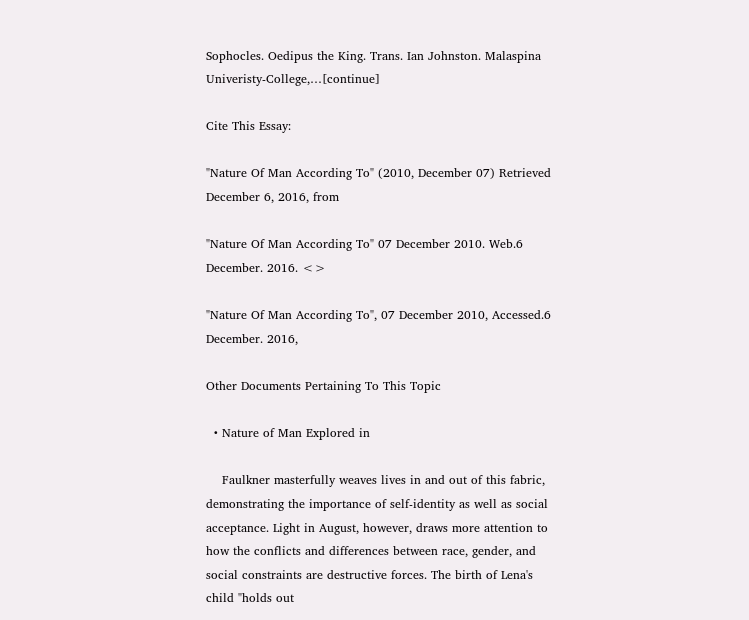Sophocles. Oedipus the King. Trans. Ian Johnston. Malaspina Univeristy-College,…[continue]

Cite This Essay:

"Nature Of Man According To" (2010, December 07) Retrieved December 6, 2016, from

"Nature Of Man According To" 07 December 2010. Web.6 December. 2016. <>

"Nature Of Man According To", 07 December 2010, Accessed.6 December. 2016,

Other Documents Pertaining To This Topic

  • Nature of Man Explored in

    Faulkner masterfully weaves lives in and out of this fabric, demonstrating the importance of self-identity as well as social acceptance. Light in August, however, draws more attention to how the conflicts and differences between race, gender, and social constraints are destructive forces. The birth of Lena's child "holds out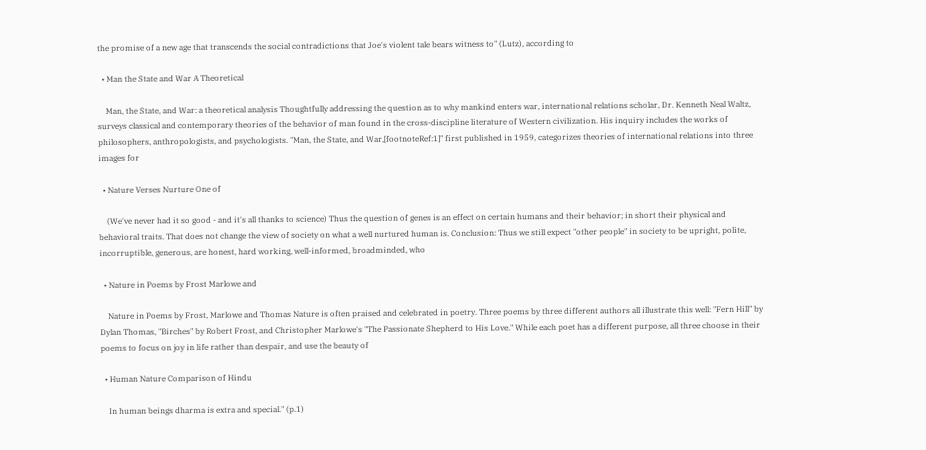the promise of a new age that transcends the social contradictions that Joe's violent tale bears witness to" (Lutz), according to

  • Man the State and War A Theoretical

    Man, the State, and War: a theoretical analysis Thoughtfully addressing the question as to why mankind enters war, international relations scholar, Dr. Kenneth Neal Waltz, surveys classical and contemporary theories of the behavior of man found in the cross-discipline literature of Western civilization. His inquiry includes the works of philosophers, anthropologists, and psychologists. "Man, the State, and War,[footnoteRef:1]" first published in 1959, categorizes theories of international relations into three images for

  • Nature Verses Nurture One of

    (We've never had it so good - and it's all thanks to science) Thus the question of genes is an effect on certain humans and their behavior; in short their physical and behavioral traits. That does not change the view of society on what a well nurtured human is. Conclusion: Thus we still expect "other people" in society to be upright, polite, incorruptible, generous, are honest, hard working, well-informed, broadminded, who

  • Nature in Poems by Frost Marlowe and

    Nature in Poems by Frost, Marlowe and Thomas Nature is often praised and celebrated in poetry. Three poems by three different authors all illustrate this well: "Fern Hill" by Dylan Thomas, "Birches" by Robert Frost, and Christopher Marlowe's "The Passionate Shepherd to His Love." While each poet has a different purpose, all three choose in their poems to focus on joy in life rather than despair, and use the beauty of

  • Human Nature Comparison of Hindu

    In human beings dharma is extra and special." (p.1)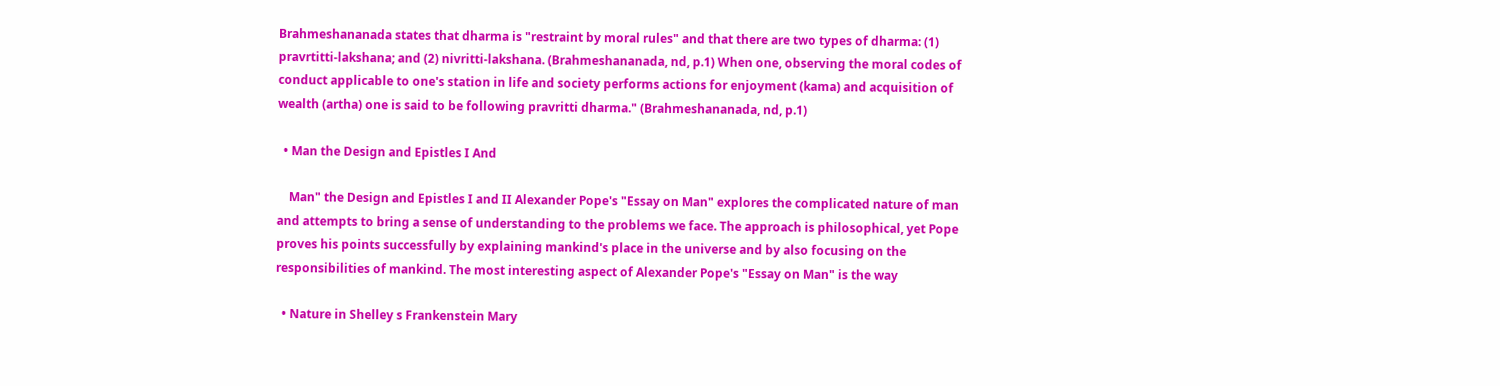Brahmeshananada states that dharma is "restraint by moral rules" and that there are two types of dharma: (1) pravrtitti-lakshana; and (2) nivritti-lakshana. (Brahmeshananada, nd, p.1) When one, observing the moral codes of conduct applicable to one's station in life and society performs actions for enjoyment (kama) and acquisition of wealth (artha) one is said to be following pravritti dharma." (Brahmeshananada, nd, p.1)

  • Man the Design and Epistles I And

    Man" the Design and Epistles I and II Alexander Pope's "Essay on Man" explores the complicated nature of man and attempts to bring a sense of understanding to the problems we face. The approach is philosophical, yet Pope proves his points successfully by explaining mankind's place in the universe and by also focusing on the responsibilities of mankind. The most interesting aspect of Alexander Pope's "Essay on Man" is the way

  • Nature in Shelley s Frankenstein Mary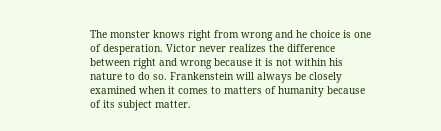The monster knows right from wrong and he choice is one of desperation. Victor never realizes the difference between right and wrong because it is not within his nature to do so. Frankenstein will always be closely examined when it comes to matters of humanity because of its subject matter.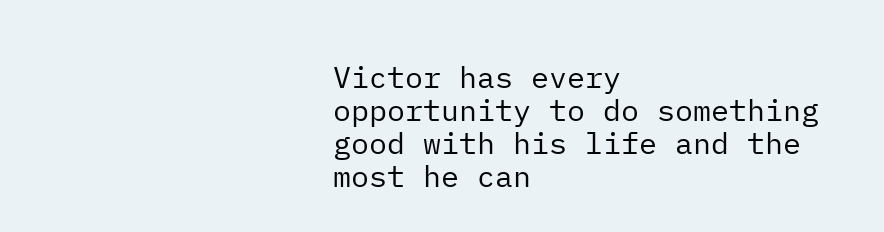Victor has every opportunity to do something good with his life and the most he can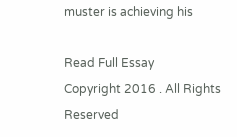muster is achieving his

Read Full Essay
Copyright 2016 . All Rights Reserved